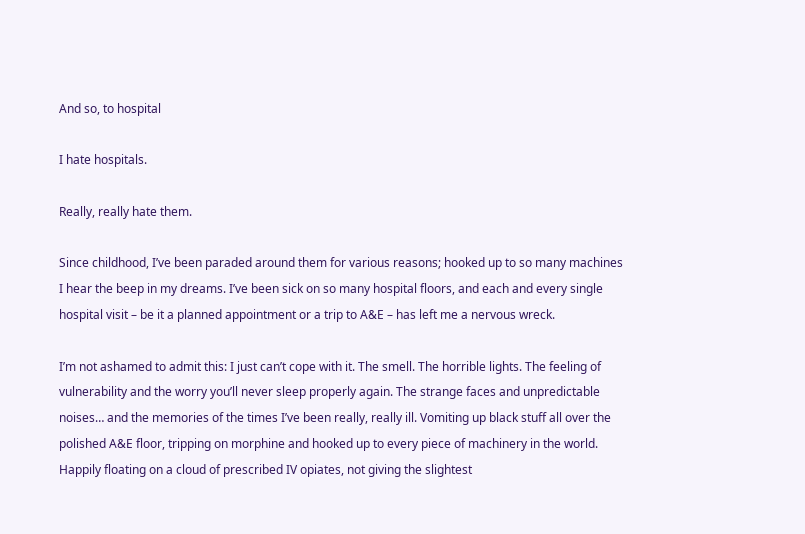And so, to hospital

I hate hospitals.

Really, really hate them.

Since childhood, I’ve been paraded around them for various reasons; hooked up to so many machines I hear the beep in my dreams. I’ve been sick on so many hospital floors, and each and every single hospital visit – be it a planned appointment or a trip to A&E – has left me a nervous wreck.

I’m not ashamed to admit this: I just can’t cope with it. The smell. The horrible lights. The feeling of vulnerability and the worry you’ll never sleep properly again. The strange faces and unpredictable noises… and the memories of the times I’ve been really, really ill. Vomiting up black stuff all over the polished A&E floor, tripping on morphine and hooked up to every piece of machinery in the world. Happily floating on a cloud of prescribed IV opiates, not giving the slightest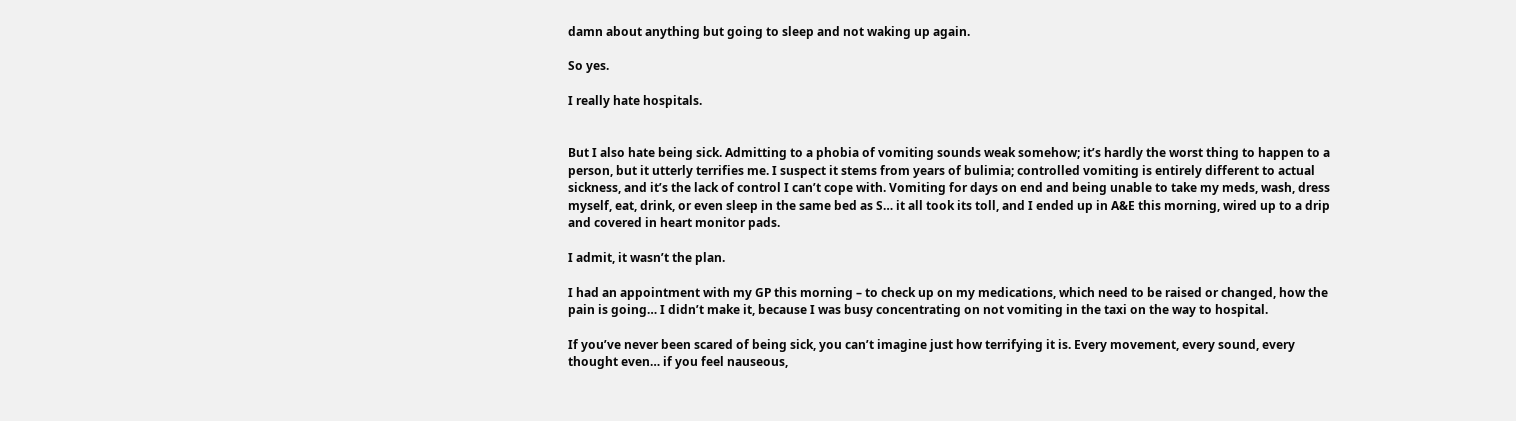damn about anything but going to sleep and not waking up again.

So yes.

I really hate hospitals.


But I also hate being sick. Admitting to a phobia of vomiting sounds weak somehow; it’s hardly the worst thing to happen to a person, but it utterly terrifies me. I suspect it stems from years of bulimia; controlled vomiting is entirely different to actual sickness, and it’s the lack of control I can’t cope with. Vomiting for days on end and being unable to take my meds, wash, dress myself, eat, drink, or even sleep in the same bed as S… it all took its toll, and I ended up in A&E this morning, wired up to a drip and covered in heart monitor pads.

I admit, it wasn’t the plan.

I had an appointment with my GP this morning – to check up on my medications, which need to be raised or changed, how the pain is going… I didn’t make it, because I was busy concentrating on not vomiting in the taxi on the way to hospital.

If you’ve never been scared of being sick, you can’t imagine just how terrifying it is. Every movement, every sound, every thought even… if you feel nauseous,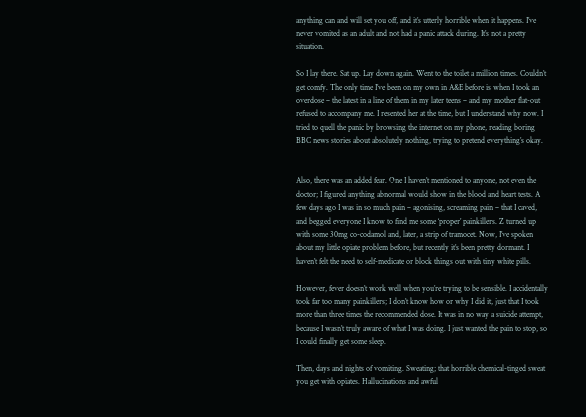anything can and will set you off, and it’s utterly horrible when it happens. I’ve never vomited as an adult and not had a panic attack during. It’s not a pretty situation.

So I lay there. Sat up. Lay down again. Went to the toilet a million times. Couldn’t get comfy. The only time I’ve been on my own in A&E before is when I took an overdose – the latest in a line of them in my later teens – and my mother flat-out refused to accompany me. I resented her at the time, but I understand why now. I tried to quell the panic by browsing the internet on my phone, reading boring BBC news stories about absolutely nothing, trying to pretend everything’s okay.


Also, there was an added fear. One I haven’t mentioned to anyone, not even the doctor; I figured anything abnormal would show in the blood and heart tests. A few days ago I was in so much pain – agonising, screaming pain – that I caved, and begged everyone I know to find me some ‘proper’ painkillers. Z turned up with some 30mg co-codamol and, later, a strip of tramocet. Now, I’ve spoken about my little opiate problem before, but recently it’s been pretty dormant. I haven’t felt the need to self-medicate or block things out with tiny white pills.

However, fever doesn’t work well when you’re trying to be sensible. I accidentally took far too many painkillers; I don’t know how or why I did it, just that I took more than three times the recommended dose. It was in no way a suicide attempt, because I wasn’t truly aware of what I was doing. I just wanted the pain to stop, so I could finally get some sleep.

Then, days and nights of vomiting. Sweating; that horrible chemical-tinged sweat you get with opiates. Hallucinations and awful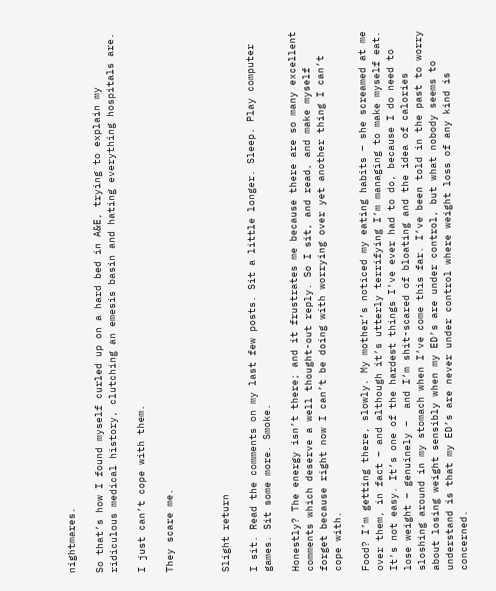nightmares.

So that’s how I found myself curled up on a hard bed in A&E, trying to explain my ridiculous medical history, clutching an emesis basin and hating everything hospitals are.

I just can’t cope with them.

They scare me.



Slight return

I sit. Read the comments on my last few posts. Sit a little longer. Sleep. Play computer games. Sit some more. Smoke.

Honestly? The energy isn’t there; and it frustrates me because there are so many excellent comments which deserve a well thought-out reply. So I sit, and read, and make myself forget because right now I can’t be doing with worrying over yet another thing I can’t cope with.

Food? I’m getting there, slowly. My mother’s noticed my eating habits – she screamed at me over them, in fact – and although it’s utterly terrifying I’m managing to make myself eat. It’s not easy. It’s one of the hardest things I’ve ever had to do, because I do need to lose weight – genuinely –  and I’m shit-scared of bloating and the idea of calories sloshing around in my stomach when I’ve come this far. I’ve been told in the past to worry about losing weight sensibly when my ED’s are under control, but what nobody seems to understand is that my ED’s are never under control where weight loss of any kind is concerned.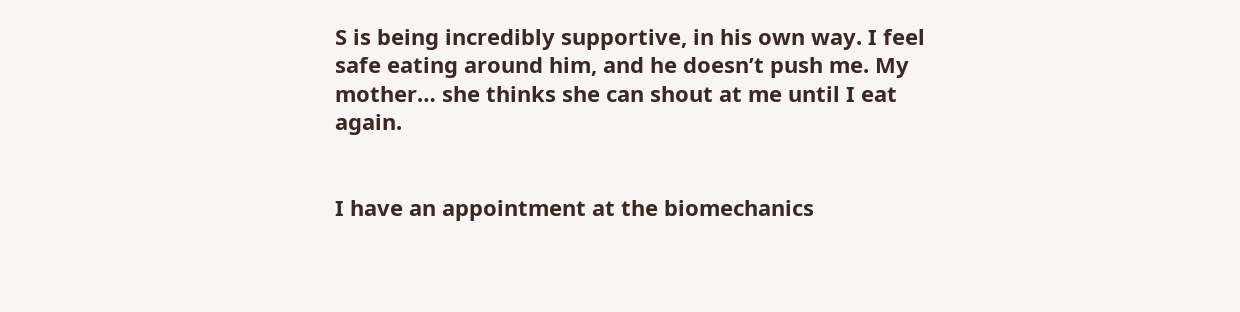S is being incredibly supportive, in his own way. I feel safe eating around him, and he doesn’t push me. My mother… she thinks she can shout at me until I eat again.


I have an appointment at the biomechanics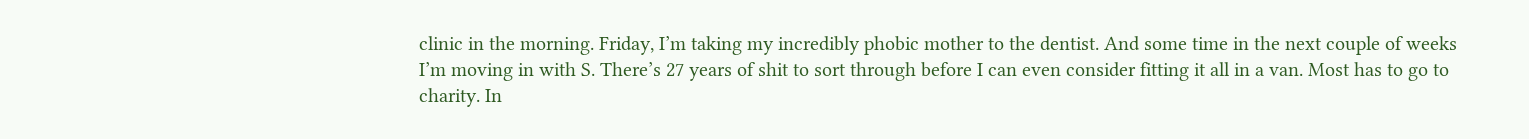clinic in the morning. Friday, I’m taking my incredibly phobic mother to the dentist. And some time in the next couple of weeks I’m moving in with S. There’s 27 years of shit to sort through before I can even consider fitting it all in a van. Most has to go to charity. In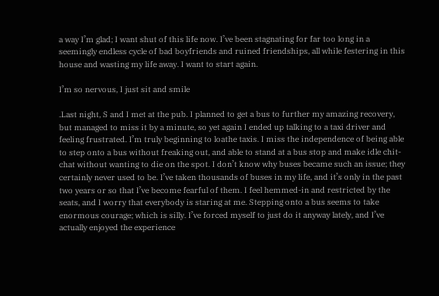a way I’m glad; I want shut of this life now. I’ve been stagnating for far too long in a seemingly endless cycle of bad boyfriends and ruined friendships, all while festering in this house and wasting my life away. I want to start again.

I’m so nervous, I just sit and smile

.Last night, S and I met at the pub. I planned to get a bus to further my amazing recovery, but managed to miss it by a minute, so yet again I ended up talking to a taxi driver and feeling frustrated. I’m truly beginning to loathe taxis. I miss the independence of being able to step onto a bus without freaking out, and able to stand at a bus stop and make idle chit-chat without wanting to die on the spot. I don’t know why buses became such an issue; they certainly never used to be. I’ve taken thousands of buses in my life, and it’s only in the past two years or so that I’ve become fearful of them. I feel hemmed-in and restricted by the seats, and I worry that everybody is staring at me. Stepping onto a bus seems to take enormous courage; which is silly. I’ve forced myself to just do it anyway lately, and I’ve actually enjoyed the experience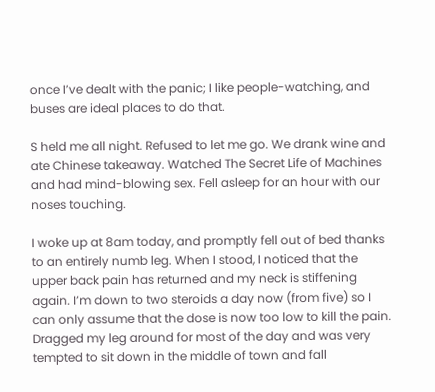once I’ve dealt with the panic; I like people-watching, and buses are ideal places to do that.

S held me all night. Refused to let me go. We drank wine and ate Chinese takeaway. Watched The Secret Life of Machines and had mind-blowing sex. Fell asleep for an hour with our noses touching.

I woke up at 8am today, and promptly fell out of bed thanks to an entirely numb leg. When I stood, I noticed that the upper back pain has returned and my neck is stiffening again. I’m down to two steroids a day now (from five) so I can only assume that the dose is now too low to kill the pain. Dragged my leg around for most of the day and was very tempted to sit down in the middle of town and fall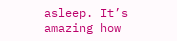asleep. It’s amazing how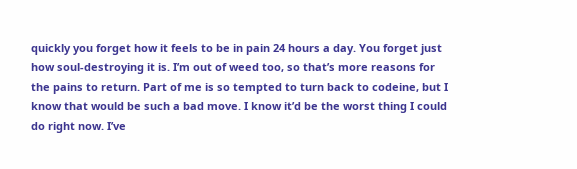quickly you forget how it feels to be in pain 24 hours a day. You forget just how soul-destroying it is. I’m out of weed too, so that’s more reasons for the pains to return. Part of me is so tempted to turn back to codeine, but I know that would be such a bad move. I know it’d be the worst thing I could do right now. I’ve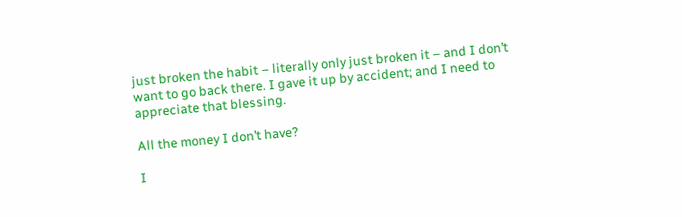just broken the habit – literally only just broken it – and I don’t want to go back there. I gave it up by accident; and I need to appreciate that blessing.

All the money I don’t have?

I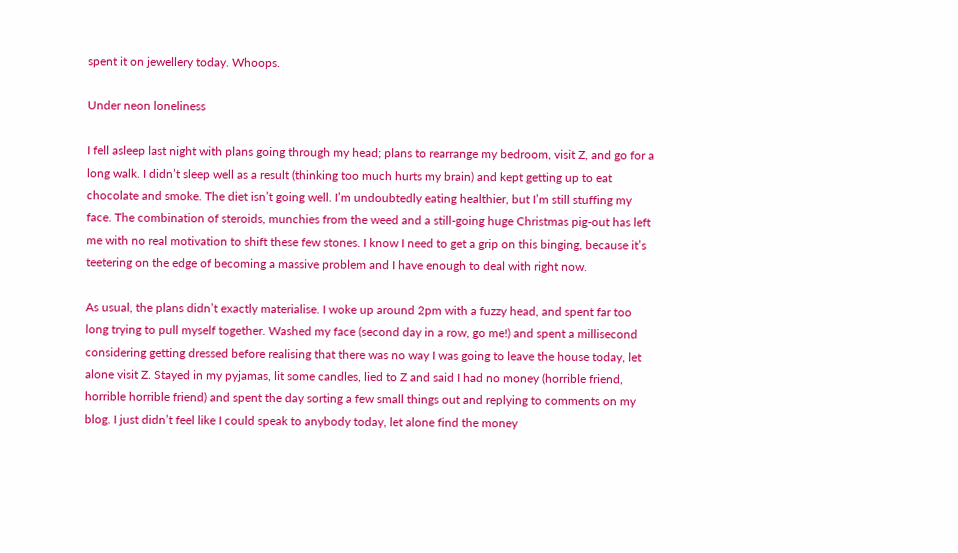spent it on jewellery today. Whoops.

Under neon loneliness

I fell asleep last night with plans going through my head; plans to rearrange my bedroom, visit Z, and go for a long walk. I didn’t sleep well as a result (thinking too much hurts my brain) and kept getting up to eat chocolate and smoke. The diet isn’t going well. I’m undoubtedly eating healthier, but I’m still stuffing my face. The combination of steroids, munchies from the weed and a still-going huge Christmas pig-out has left me with no real motivation to shift these few stones. I know I need to get a grip on this binging, because it’s teetering on the edge of becoming a massive problem and I have enough to deal with right now.

As usual, the plans didn’t exactly materialise. I woke up around 2pm with a fuzzy head, and spent far too long trying to pull myself together. Washed my face (second day in a row, go me!) and spent a millisecond considering getting dressed before realising that there was no way I was going to leave the house today, let alone visit Z. Stayed in my pyjamas, lit some candles, lied to Z and said I had no money (horrible friend, horrible horrible friend) and spent the day sorting a few small things out and replying to comments on my blog. I just didn’t feel like I could speak to anybody today, let alone find the money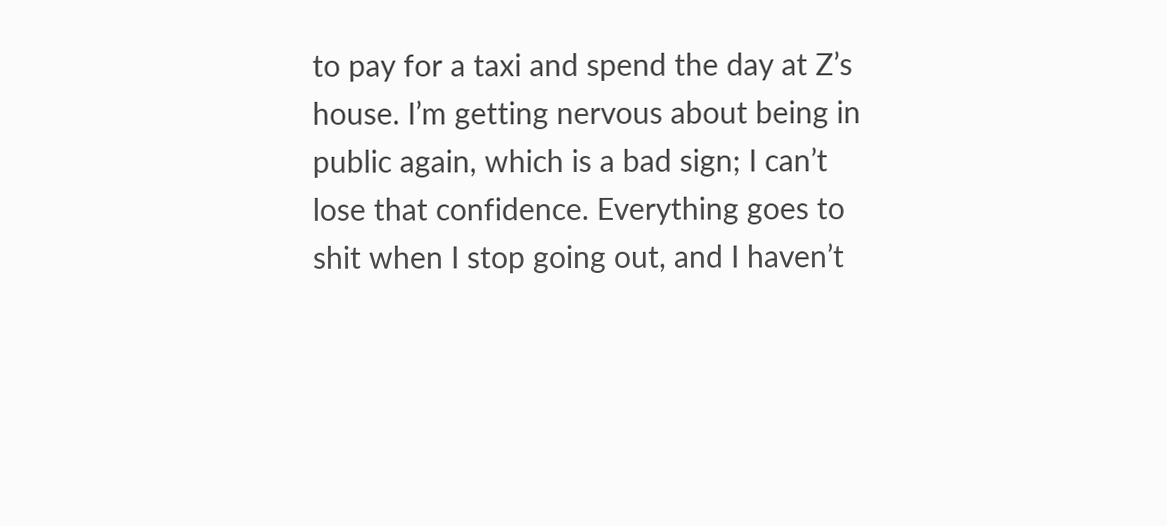to pay for a taxi and spend the day at Z’s house. I’m getting nervous about being in public again, which is a bad sign; I can’t lose that confidence. Everything goes to shit when I stop going out, and I haven’t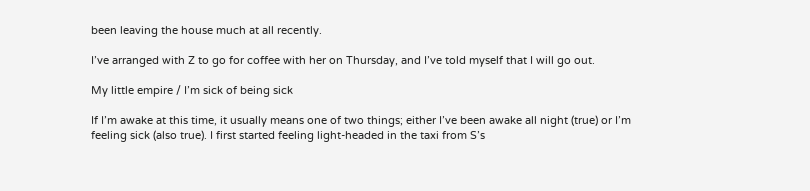been leaving the house much at all recently.

I’ve arranged with Z to go for coffee with her on Thursday, and I’ve told myself that I will go out.

My little empire / I’m sick of being sick

If I’m awake at this time, it usually means one of two things; either I’ve been awake all night (true) or I’m feeling sick (also true). I first started feeling light-headed in the taxi from S’s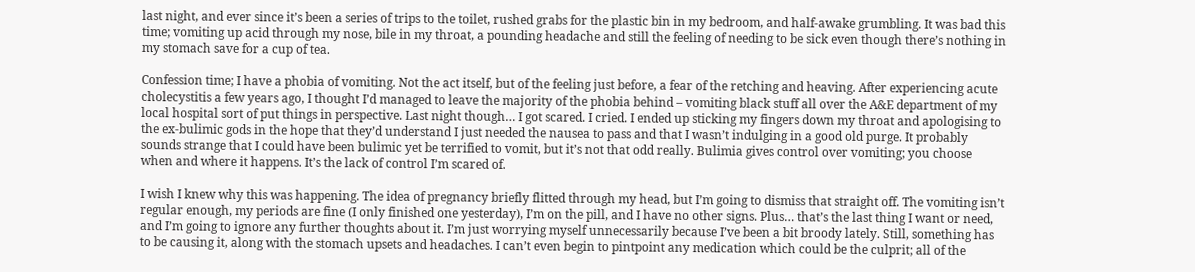last night, and ever since it’s been a series of trips to the toilet, rushed grabs for the plastic bin in my bedroom, and half-awake grumbling. It was bad this time; vomiting up acid through my nose, bile in my throat, a pounding headache and still the feeling of needing to be sick even though there’s nothing in my stomach save for a cup of tea.

Confession time; I have a phobia of vomiting. Not the act itself, but of the feeling just before, a fear of the retching and heaving. After experiencing acute cholecystitis a few years ago, I thought I’d managed to leave the majority of the phobia behind – vomiting black stuff all over the A&E department of my local hospital sort of put things in perspective. Last night though… I got scared. I cried. I ended up sticking my fingers down my throat and apologising to the ex-bulimic gods in the hope that they’d understand I just needed the nausea to pass and that I wasn’t indulging in a good old purge. It probably sounds strange that I could have been bulimic yet be terrified to vomit, but it’s not that odd really. Bulimia gives control over vomiting; you choose when and where it happens. It’s the lack of control I’m scared of.

I wish I knew why this was happening. The idea of pregnancy briefly flitted through my head, but I’m going to dismiss that straight off. The vomiting isn’t regular enough, my periods are fine (I only finished one yesterday), I’m on the pill, and I have no other signs. Plus… that’s the last thing I want or need, and I’m going to ignore any further thoughts about it. I’m just worrying myself unnecessarily because I’ve been a bit broody lately. Still, something has to be causing it, along with the stomach upsets and headaches. I can’t even begin to pintpoint any medication which could be the culprit; all of the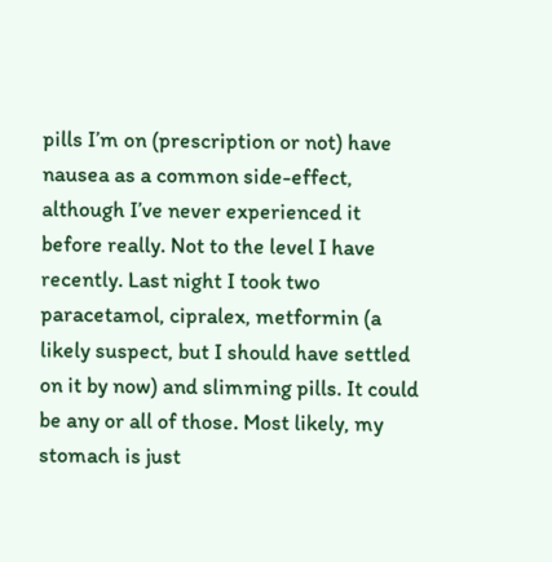pills I’m on (prescription or not) have nausea as a common side-effect, although I’ve never experienced it before really. Not to the level I have recently. Last night I took two paracetamol, cipralex, metformin (a likely suspect, but I should have settled on it by now) and slimming pills. It could be any or all of those. Most likely, my stomach is just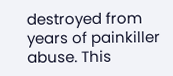destroyed from years of painkiller abuse. This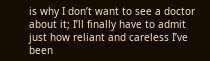is why I don’t want to see a doctor about it; I’ll finally have to admit just how reliant and careless I’ve been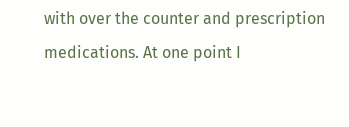with over the counter and prescription medications. At one point I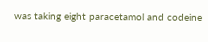was taking eight paracetamol and codeine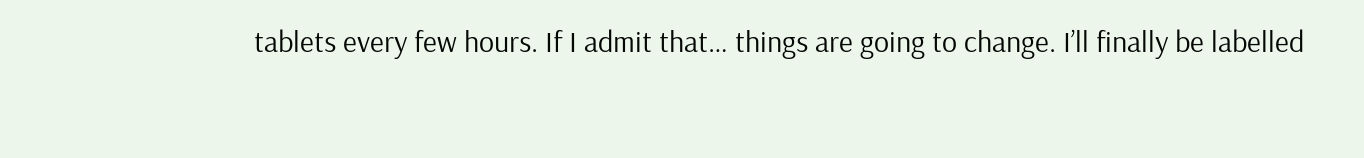tablets every few hours. If I admit that… things are going to change. I’ll finally be labelled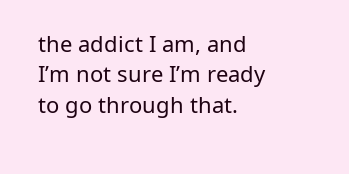the addict I am, and I’m not sure I’m ready to go through that.